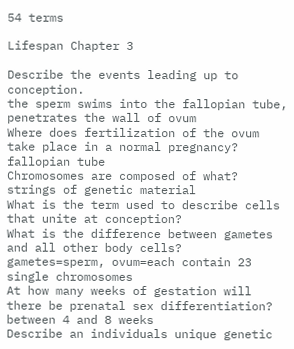54 terms

Lifespan Chapter 3

Describe the events leading up to conception.
the sperm swims into the fallopian tube, penetrates the wall of ovum
Where does fertilization of the ovum take place in a normal pregnancy?
fallopian tube
Chromosomes are composed of what?
strings of genetic material
What is the term used to describe cells that unite at conception?
What is the difference between gametes and all other body cells?
gametes=sperm, ovum=each contain 23 single chromosomes
At how many weeks of gestation will there be prenatal sex differentiation?
between 4 and 8 weeks
Describe an individuals unique genetic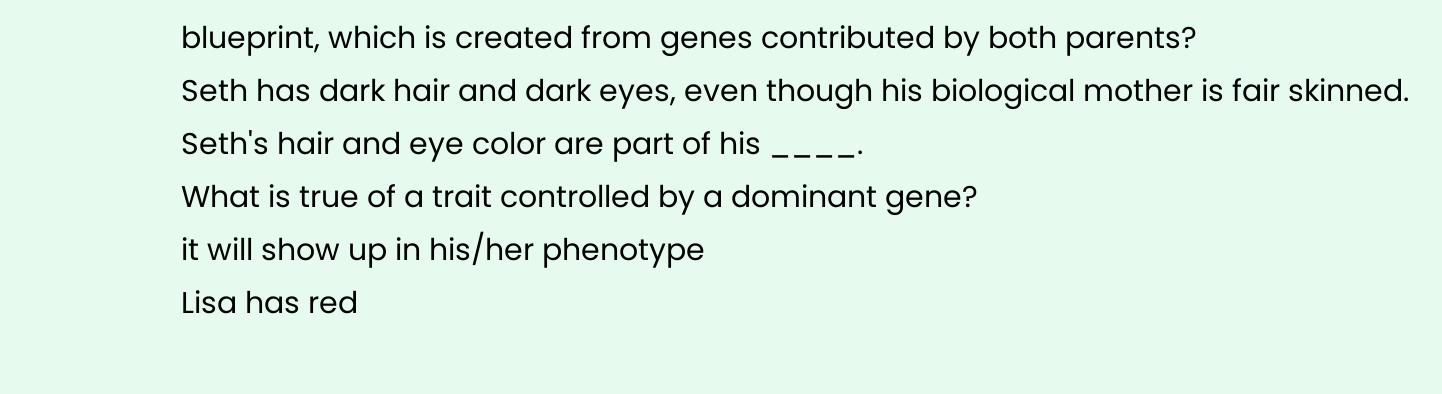blueprint, which is created from genes contributed by both parents?
Seth has dark hair and dark eyes, even though his biological mother is fair skinned. Seth's hair and eye color are part of his ____.
What is true of a trait controlled by a dominant gene?
it will show up in his/her phenotype
Lisa has red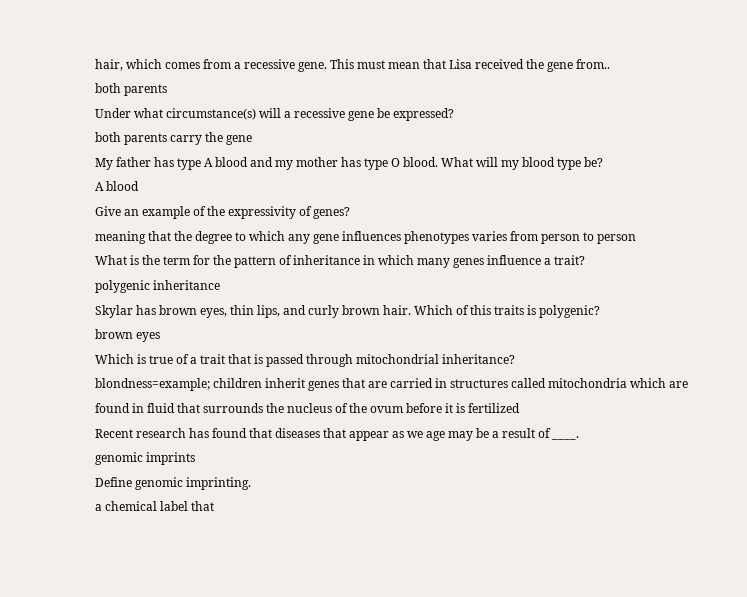hair, which comes from a recessive gene. This must mean that Lisa received the gene from..
both parents
Under what circumstance(s) will a recessive gene be expressed?
both parents carry the gene
My father has type A blood and my mother has type O blood. What will my blood type be?
A blood
Give an example of the expressivity of genes?
meaning that the degree to which any gene influences phenotypes varies from person to person
What is the term for the pattern of inheritance in which many genes influence a trait?
polygenic inheritance
Skylar has brown eyes, thin lips, and curly brown hair. Which of this traits is polygenic?
brown eyes
Which is true of a trait that is passed through mitochondrial inheritance?
blondness=example; children inherit genes that are carried in structures called mitochondria which are found in fluid that surrounds the nucleus of the ovum before it is fertilized
Recent research has found that diseases that appear as we age may be a result of ____.
genomic imprints
Define genomic imprinting.
a chemical label that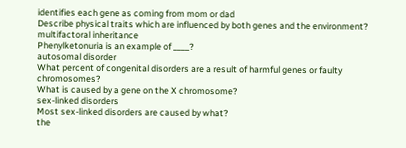identifies each gene as coming from mom or dad
Describe physical traits which are influenced by both genes and the environment?
multifactoral inheritance
Phenylketonuria is an example of ____?
autosomal disorder
What percent of congenital disorders are a result of harmful genes or faulty chromosomes?
What is caused by a gene on the X chromosome?
sex-linked disorders
Most sex-linked disorders are caused by what?
the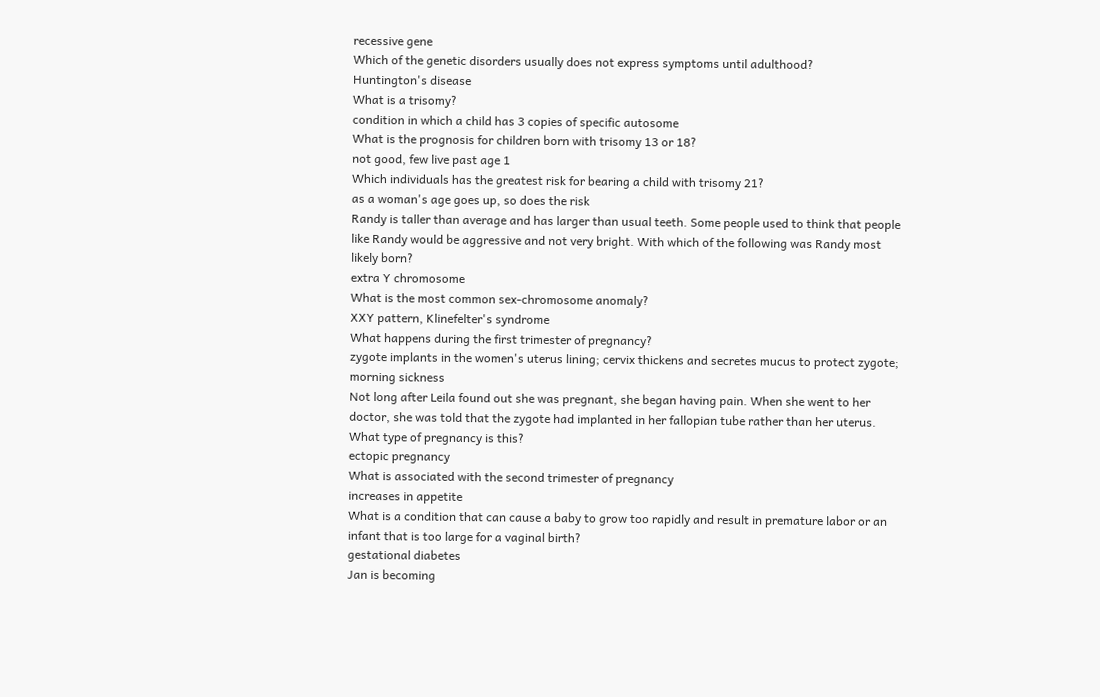recessive gene
Which of the genetic disorders usually does not express symptoms until adulthood?
Huntington's disease
What is a trisomy?
condition in which a child has 3 copies of specific autosome
What is the prognosis for children born with trisomy 13 or 18?
not good, few live past age 1
Which individuals has the greatest risk for bearing a child with trisomy 21?
as a woman's age goes up, so does the risk
Randy is taller than average and has larger than usual teeth. Some people used to think that people like Randy would be aggressive and not very bright. With which of the following was Randy most likely born?
extra Y chromosome
What is the most common sex-chromosome anomaly?
XXY pattern, Klinefelter's syndrome
What happens during the first trimester of pregnancy?
zygote implants in the women's uterus lining; cervix thickens and secretes mucus to protect zygote; morning sickness
Not long after Leila found out she was pregnant, she began having pain. When she went to her doctor, she was told that the zygote had implanted in her fallopian tube rather than her uterus. What type of pregnancy is this?
ectopic pregnancy
What is associated with the second trimester of pregnancy
increases in appetite
What is a condition that can cause a baby to grow too rapidly and result in premature labor or an infant that is too large for a vaginal birth?
gestational diabetes
Jan is becoming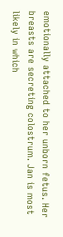emotionally attached to her unborn fetus. Her breasts are secreting colostrum. Jan is most likely in which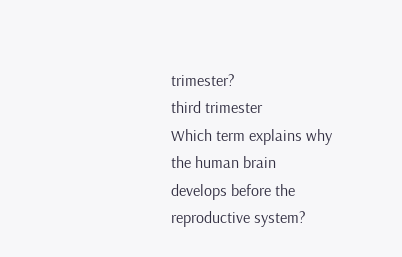trimester?
third trimester
Which term explains why the human brain develops before the reproductive system?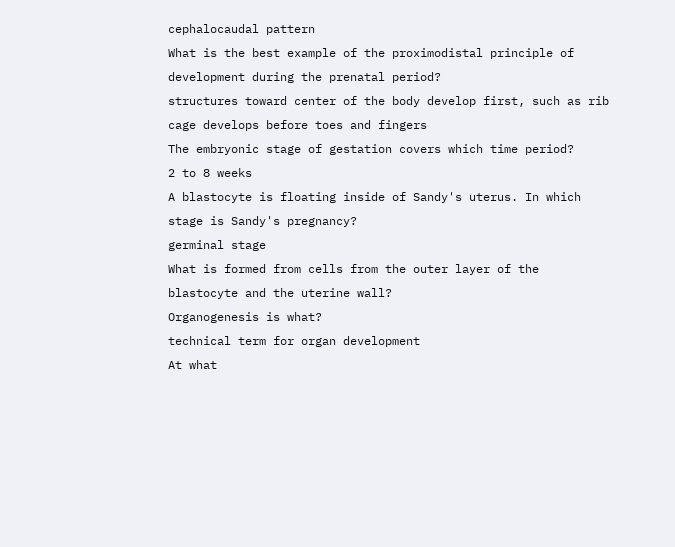cephalocaudal pattern
What is the best example of the proximodistal principle of development during the prenatal period?
structures toward center of the body develop first, such as rib cage develops before toes and fingers
The embryonic stage of gestation covers which time period?
2 to 8 weeks
A blastocyte is floating inside of Sandy's uterus. In which stage is Sandy's pregnancy?
germinal stage
What is formed from cells from the outer layer of the blastocyte and the uterine wall?
Organogenesis is what?
technical term for organ development
At what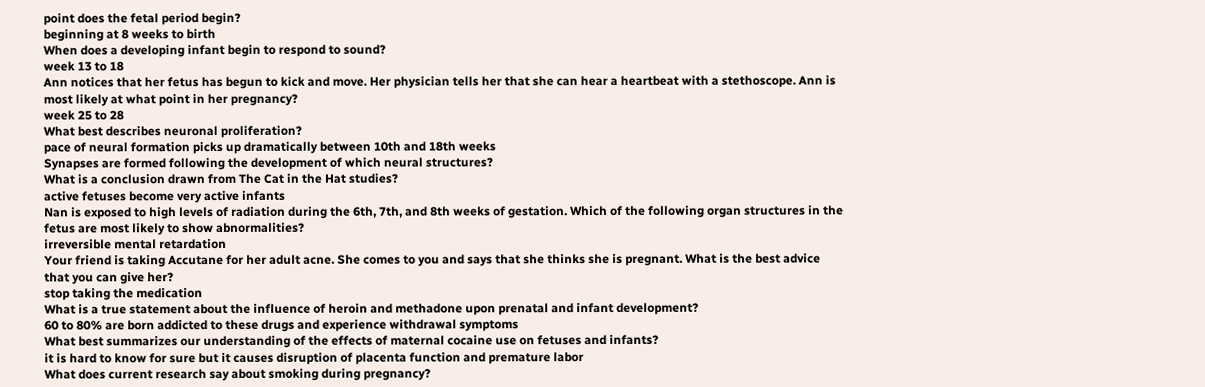point does the fetal period begin?
beginning at 8 weeks to birth
When does a developing infant begin to respond to sound?
week 13 to 18
Ann notices that her fetus has begun to kick and move. Her physician tells her that she can hear a heartbeat with a stethoscope. Ann is most likely at what point in her pregnancy?
week 25 to 28
What best describes neuronal proliferation?
pace of neural formation picks up dramatically between 10th and 18th weeks
Synapses are formed following the development of which neural structures?
What is a conclusion drawn from The Cat in the Hat studies?
active fetuses become very active infants
Nan is exposed to high levels of radiation during the 6th, 7th, and 8th weeks of gestation. Which of the following organ structures in the fetus are most likely to show abnormalities?
irreversible mental retardation
Your friend is taking Accutane for her adult acne. She comes to you and says that she thinks she is pregnant. What is the best advice that you can give her?
stop taking the medication
What is a true statement about the influence of heroin and methadone upon prenatal and infant development?
60 to 80% are born addicted to these drugs and experience withdrawal symptoms
What best summarizes our understanding of the effects of maternal cocaine use on fetuses and infants?
it is hard to know for sure but it causes disruption of placenta function and premature labor
What does current research say about smoking during pregnancy?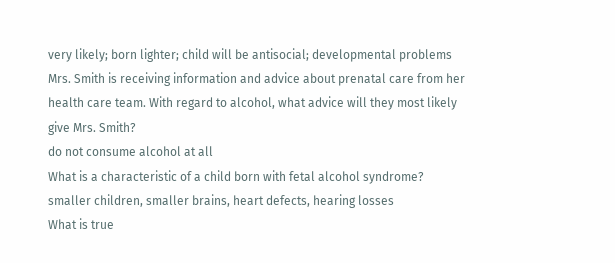very likely; born lighter; child will be antisocial; developmental problems
Mrs. Smith is receiving information and advice about prenatal care from her health care team. With regard to alcohol, what advice will they most likely give Mrs. Smith?
do not consume alcohol at all
What is a characteristic of a child born with fetal alcohol syndrome?
smaller children, smaller brains, heart defects, hearing losses
What is true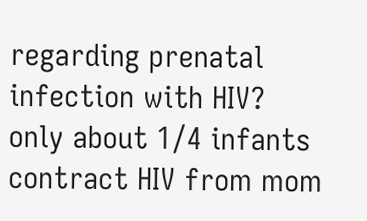regarding prenatal infection with HIV?
only about 1/4 infants contract HIV from mom